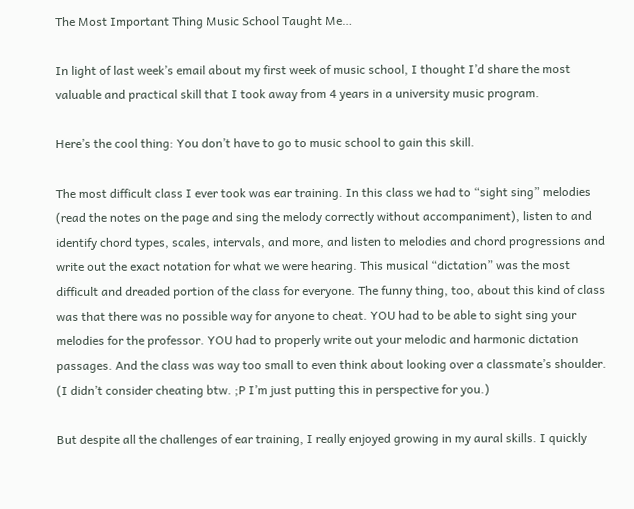The Most Important Thing Music School Taught Me…

In light of last week’s email about my first week of music school, I thought I’d share the most valuable and practical skill that I took away from 4 years in a university music program.

Here’s the cool thing: You don’t have to go to music school to gain this skill.

The most difficult class I ever took was ear training. In this class we had to “sight sing” melodies (read the notes on the page and sing the melody correctly without accompaniment), listen to and identify chord types, scales, intervals, and more, and listen to melodies and chord progressions and write out the exact notation for what we were hearing. This musical “dictation” was the most difficult and dreaded portion of the class for everyone. The funny thing, too, about this kind of class was that there was no possible way for anyone to cheat. YOU had to be able to sight sing your melodies for the professor. YOU had to properly write out your melodic and harmonic dictation passages. And the class was way too small to even think about looking over a classmate’s shoulder. (I didn’t consider cheating btw. ;P I’m just putting this in perspective for you.)

But despite all the challenges of ear training, I really enjoyed growing in my aural skills. I quickly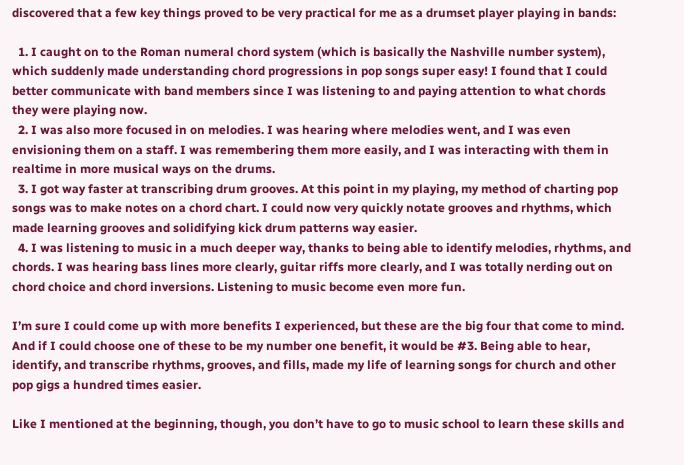discovered that a few key things proved to be very practical for me as a drumset player playing in bands:

  1. I caught on to the Roman numeral chord system (which is basically the Nashville number system), which suddenly made understanding chord progressions in pop songs super easy! I found that I could better communicate with band members since I was listening to and paying attention to what chords they were playing now.
  2. I was also more focused in on melodies. I was hearing where melodies went, and I was even envisioning them on a staff. I was remembering them more easily, and I was interacting with them in realtime in more musical ways on the drums.
  3. I got way faster at transcribing drum grooves. At this point in my playing, my method of charting pop songs was to make notes on a chord chart. I could now very quickly notate grooves and rhythms, which made learning grooves and solidifying kick drum patterns way easier.
  4. I was listening to music in a much deeper way, thanks to being able to identify melodies, rhythms, and chords. I was hearing bass lines more clearly, guitar riffs more clearly, and I was totally nerding out on chord choice and chord inversions. Listening to music become even more fun.

I’m sure I could come up with more benefits I experienced, but these are the big four that come to mind. And if I could choose one of these to be my number one benefit, it would be #3. Being able to hear, identify, and transcribe rhythms, grooves, and fills, made my life of learning songs for church and other pop gigs a hundred times easier.

Like I mentioned at the beginning, though, you don’t have to go to music school to learn these skills and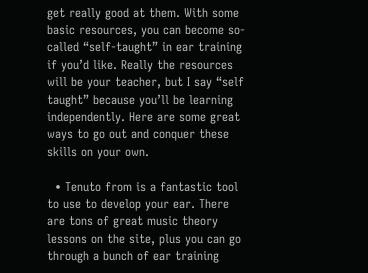get really good at them. With some basic resources, you can become so-called “self-taught” in ear training if you’d like. Really the resources will be your teacher, but I say “self taught” because you’ll be learning independently. Here are some great ways to go out and conquer these skills on your own.

  • Tenuto from is a fantastic tool to use to develop your ear. There are tons of great music theory lessons on the site, plus you can go through a bunch of ear training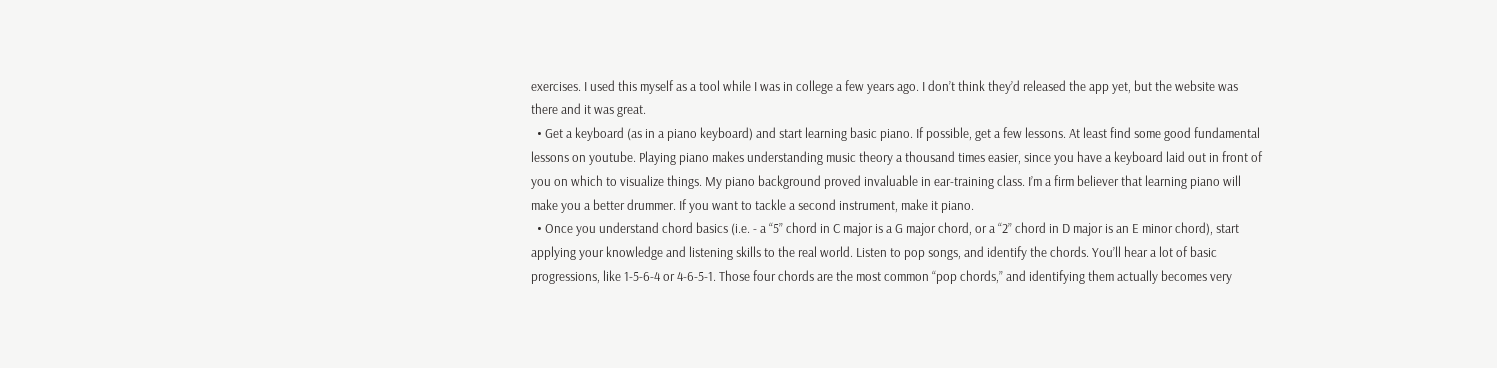exercises. I used this myself as a tool while I was in college a few years ago. I don’t think they’d released the app yet, but the website was there and it was great.
  • Get a keyboard (as in a piano keyboard) and start learning basic piano. If possible, get a few lessons. At least find some good fundamental lessons on youtube. Playing piano makes understanding music theory a thousand times easier, since you have a keyboard laid out in front of you on which to visualize things. My piano background proved invaluable in ear-training class. I’m a firm believer that learning piano will make you a better drummer. If you want to tackle a second instrument, make it piano.
  • Once you understand chord basics (i.e. - a “5” chord in C major is a G major chord, or a “2” chord in D major is an E minor chord), start applying your knowledge and listening skills to the real world. Listen to pop songs, and identify the chords. You’ll hear a lot of basic progressions, like 1-5-6-4 or 4-6-5-1. Those four chords are the most common “pop chords,” and identifying them actually becomes very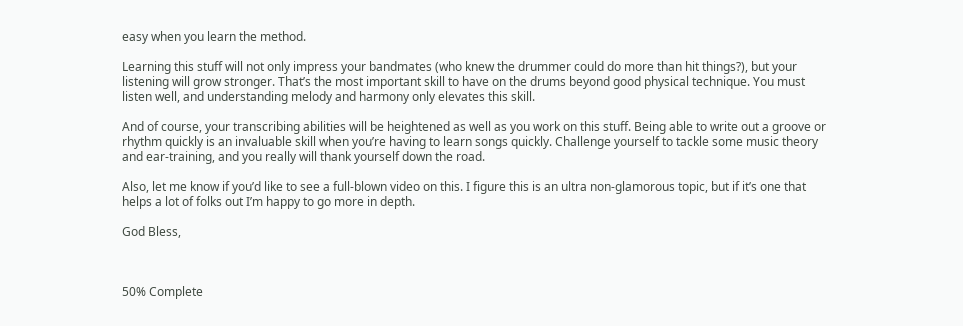easy when you learn the method.

Learning this stuff will not only impress your bandmates (who knew the drummer could do more than hit things?), but your listening will grow stronger. That’s the most important skill to have on the drums beyond good physical technique. You must listen well, and understanding melody and harmony only elevates this skill.

And of course, your transcribing abilities will be heightened as well as you work on this stuff. Being able to write out a groove or rhythm quickly is an invaluable skill when you’re having to learn songs quickly. Challenge yourself to tackle some music theory and ear-training, and you really will thank yourself down the road.

Also, let me know if you’d like to see a full-blown video on this. I figure this is an ultra non-glamorous topic, but if it’s one that helps a lot of folks out I’m happy to go more in depth.

God Bless,



50% Complete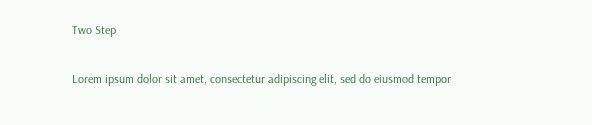Two Step

Lorem ipsum dolor sit amet, consectetur adipiscing elit, sed do eiusmod tempor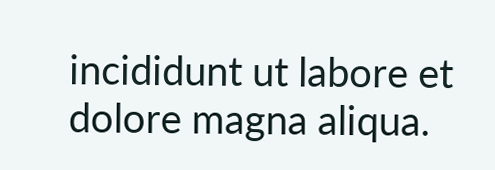incididunt ut labore et dolore magna aliqua.